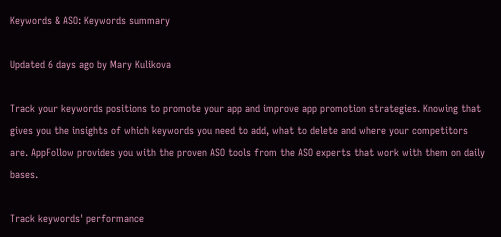Keywords & ASO: Keywords summary

Updated 6 days ago by Mary Kulikova

Track your keywords positions to promote your app and improve app promotion strategies. Knowing that gives you the insights of which keywords you need to add, what to delete and where your competitors are. AppFollow provides you with the proven ASO tools from the ASO experts that work with them on daily bases.

Track keywords' performance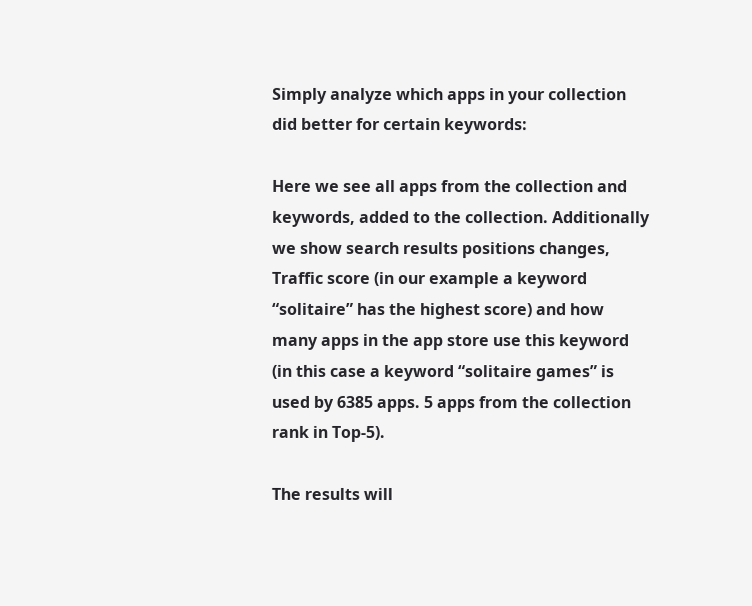Simply analyze which apps in your collection did better for certain keywords:

Here we see all apps from the collection and keywords, added to the collection. Additionally we show search results positions changes, Traffic score (in our example a keyword “solitaire” has the highest score) and how many apps in the app store use this keyword (in this case a keyword “solitaire games” is used by 6385 apps. 5 apps from the collection rank in Top-5).

The results will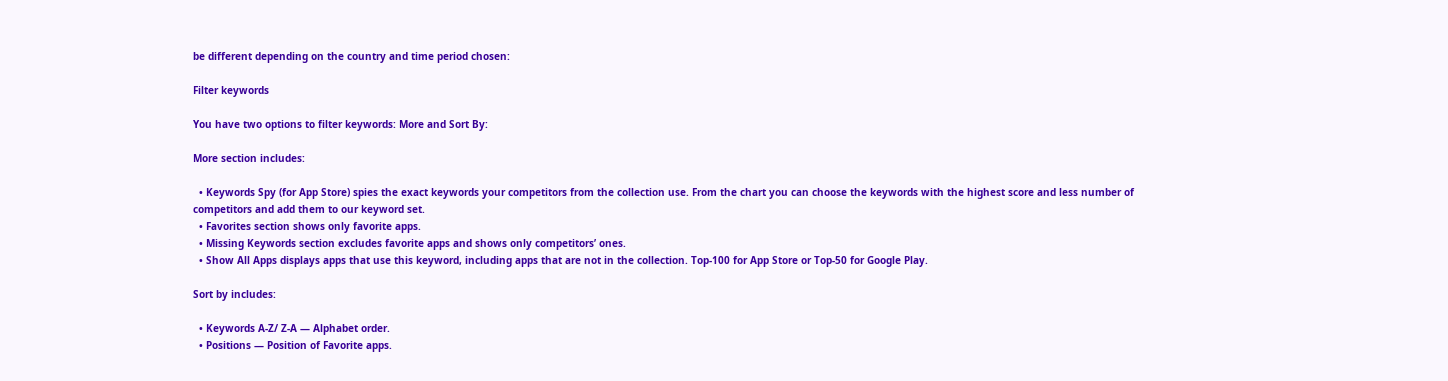be different depending on the country and time period chosen:

Filter keywords

You have two options to filter keywords: More and Sort By:

More section includes:

  • Keywords Spy (for App Store) spies the exact keywords your competitors from the collection use. From the chart you can choose the keywords with the highest score and less number of competitors and add them to our keyword set.
  • Favorites section shows only favorite apps.
  • Missing Keywords section excludes favorite apps and shows only competitors’ ones.
  • Show All Apps displays apps that use this keyword, including apps that are not in the collection. Top-100 for App Store or Top-50 for Google Play.

Sort by includes:

  • Keywords A-Z/ Z-A — Alphabet order.
  • Positions — Position of Favorite apps.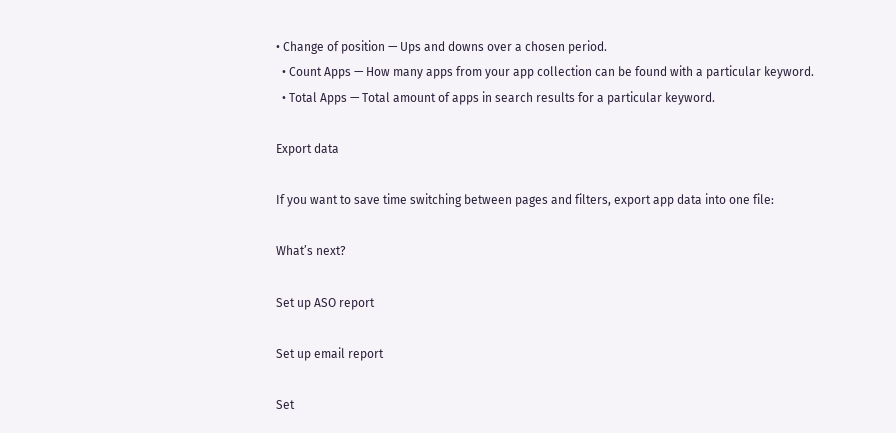• Change of position — Ups and downs over a chosen period.
  • Count Apps — How many apps from your app collection can be found with a particular keyword.
  • Total Apps — Total amount of apps in search results for a particular keyword.

Export data

If you want to save time switching between pages and filters, export app data into one file:

What’s next?

Set up ASO report

Set up email report

Set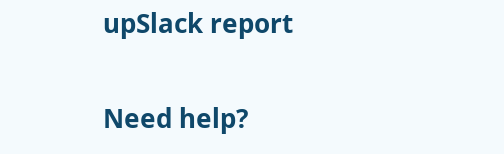upSlack report

Need help?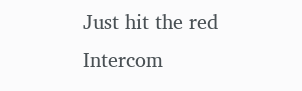Just hit the red Intercom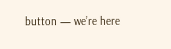button — we’re here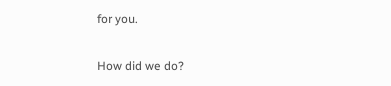for you.

How did we do?